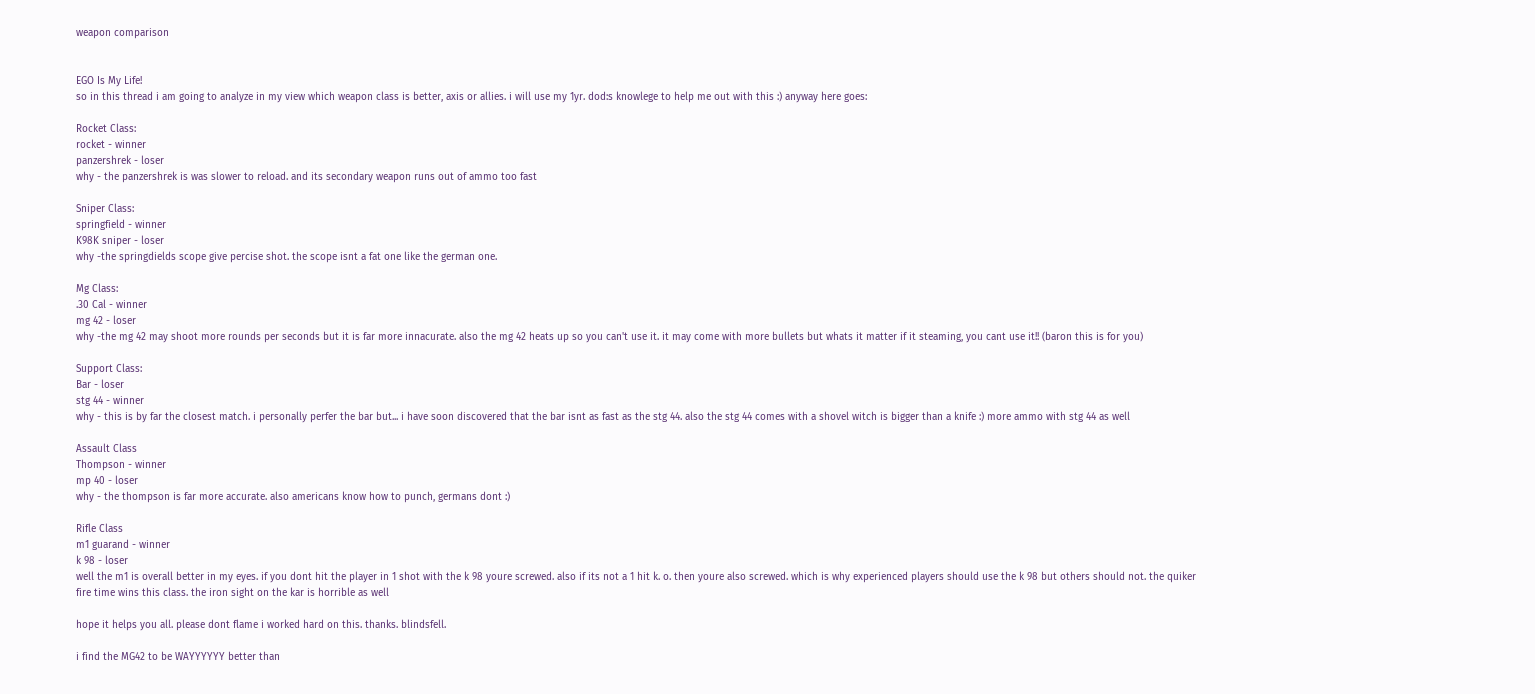weapon comparison


EGO Is My Life!
so in this thread i am going to analyze in my view which weapon class is better, axis or allies. i will use my 1yr. dod:s knowlege to help me out with this :) anyway here goes:

Rocket Class:
rocket - winner
panzershrek - loser
why - the panzershrek is was slower to reload. and its secondary weapon runs out of ammo too fast

Sniper Class:
springfield - winner
K98K sniper - loser
why -the springdields scope give percise shot. the scope isnt a fat one like the german one.

Mg Class:
.30 Cal - winner
mg 42 - loser
why -the mg 42 may shoot more rounds per seconds but it is far more innacurate. also the mg 42 heats up so you can't use it. it may come with more bullets but whats it matter if it steaming, you cant use it!! (baron this is for you)

Support Class:
Bar - loser
stg 44 - winner
why - this is by far the closest match. i personally perfer the bar but... i have soon discovered that the bar isnt as fast as the stg 44. also the stg 44 comes with a shovel witch is bigger than a knife :) more ammo with stg 44 as well

Assault Class
Thompson - winner
mp 40 - loser
why - the thompson is far more accurate. also americans know how to punch, germans dont :)

Rifle Class
m1 guarand - winner
k 98 - loser
well the m1 is overall better in my eyes. if you dont hit the player in 1 shot with the k 98 youre screwed. also if its not a 1 hit k. o. then youre also screwed. which is why experienced players should use the k 98 but others should not. the quiker fire time wins this class. the iron sight on the kar is horrible as well

hope it helps you all. please dont flame i worked hard on this. thanks. blindsfell.

i find the MG42 to be WAYYYYYY better than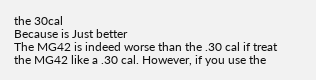the 30cal
Because is Just better
The MG42 is indeed worse than the .30 cal if treat the MG42 like a .30 cal. However, if you use the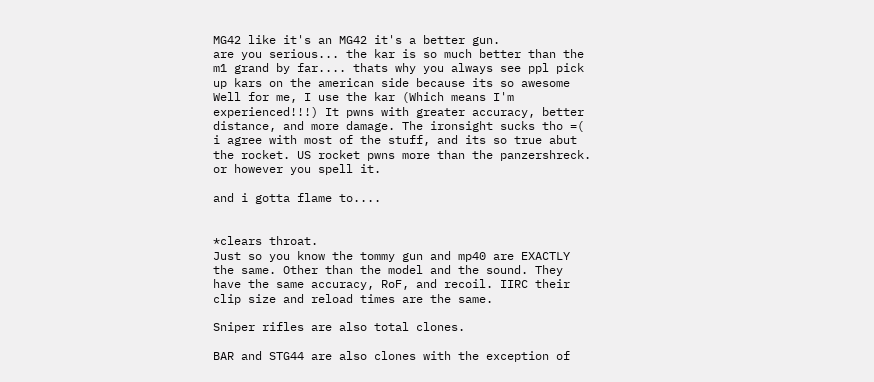MG42 like it's an MG42 it's a better gun.
are you serious... the kar is so much better than the m1 grand by far.... thats why you always see ppl pick up kars on the american side because its so awesome
Well for me, I use the kar (Which means I'm experienced!!!) It pwns with greater accuracy, better distance, and more damage. The ironsight sucks tho =(
i agree with most of the stuff, and its so true abut the rocket. US rocket pwns more than the panzershreck. or however you spell it.

and i gotta flame to....


*clears throat.
Just so you know the tommy gun and mp40 are EXACTLY the same. Other than the model and the sound. They have the same accuracy, RoF, and recoil. IIRC their clip size and reload times are the same.

Sniper rifles are also total clones.

BAR and STG44 are also clones with the exception of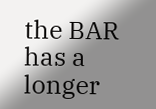the BAR has a longer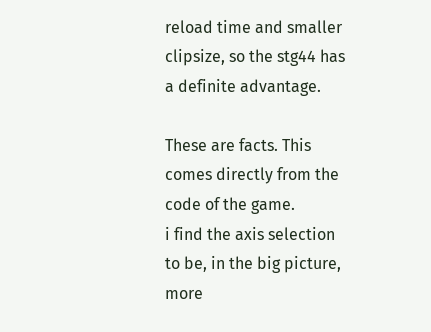reload time and smaller clipsize, so the stg44 has a definite advantage.

These are facts. This comes directly from the code of the game.
i find the axis selection to be, in the big picture, more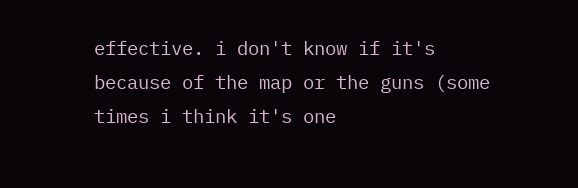effective. i don't know if it's because of the map or the guns (some times i think it's one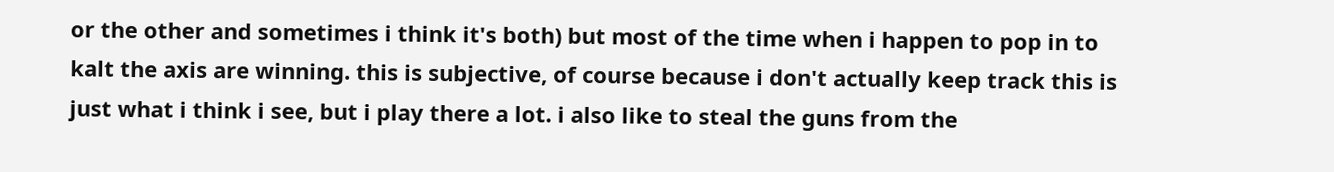or the other and sometimes i think it's both) but most of the time when i happen to pop in to kalt the axis are winning. this is subjective, of course because i don't actually keep track this is just what i think i see, but i play there a lot. i also like to steal the guns from the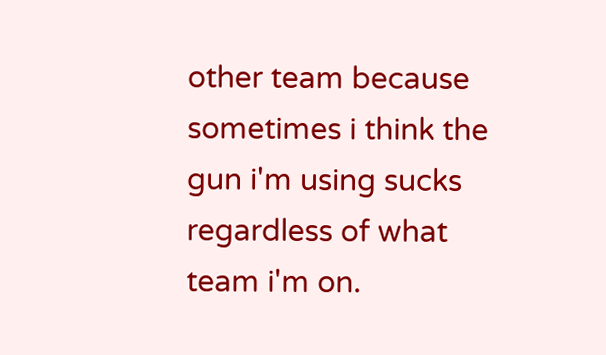other team because sometimes i think the gun i'm using sucks regardless of what team i'm on.